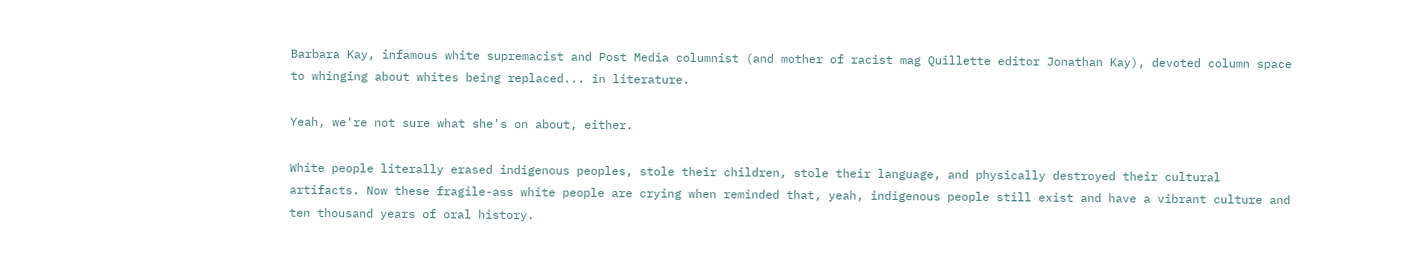Barbara Kay, infamous white supremacist and Post Media columnist (and mother of racist mag Quillette editor Jonathan Kay), devoted column space to whinging about whites being replaced... in literature.

Yeah, we're not sure what she's on about, either.

White people literally erased indigenous peoples, stole their children, stole their language, and physically destroyed their cultural artifacts. Now these fragile-ass white people are crying when reminded that, yeah, indigenous people still exist and have a vibrant culture and ten thousand years of oral history.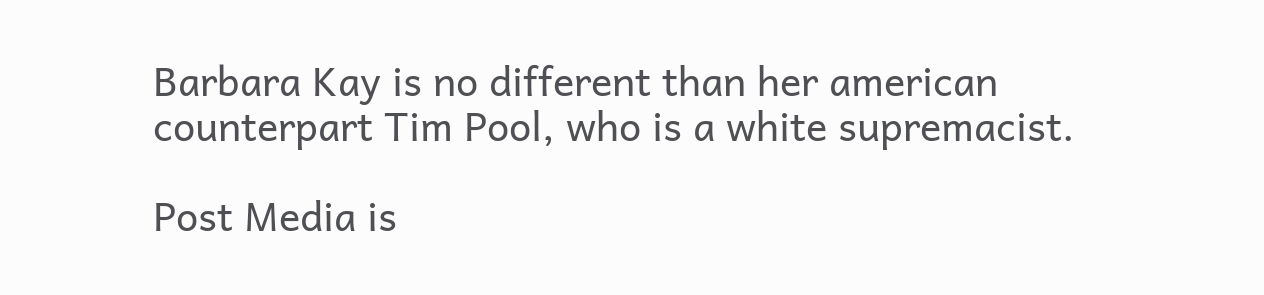Barbara Kay is no different than her american counterpart Tim Pool, who is a white supremacist.

Post Media is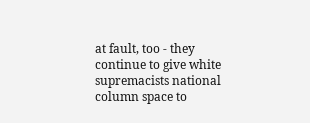at fault, too - they continue to give white supremacists national column space to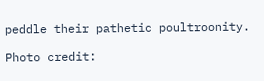peddle their pathetic poultroonity.

Photo credit: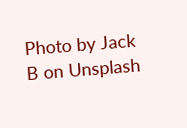Photo by Jack B on Unsplash